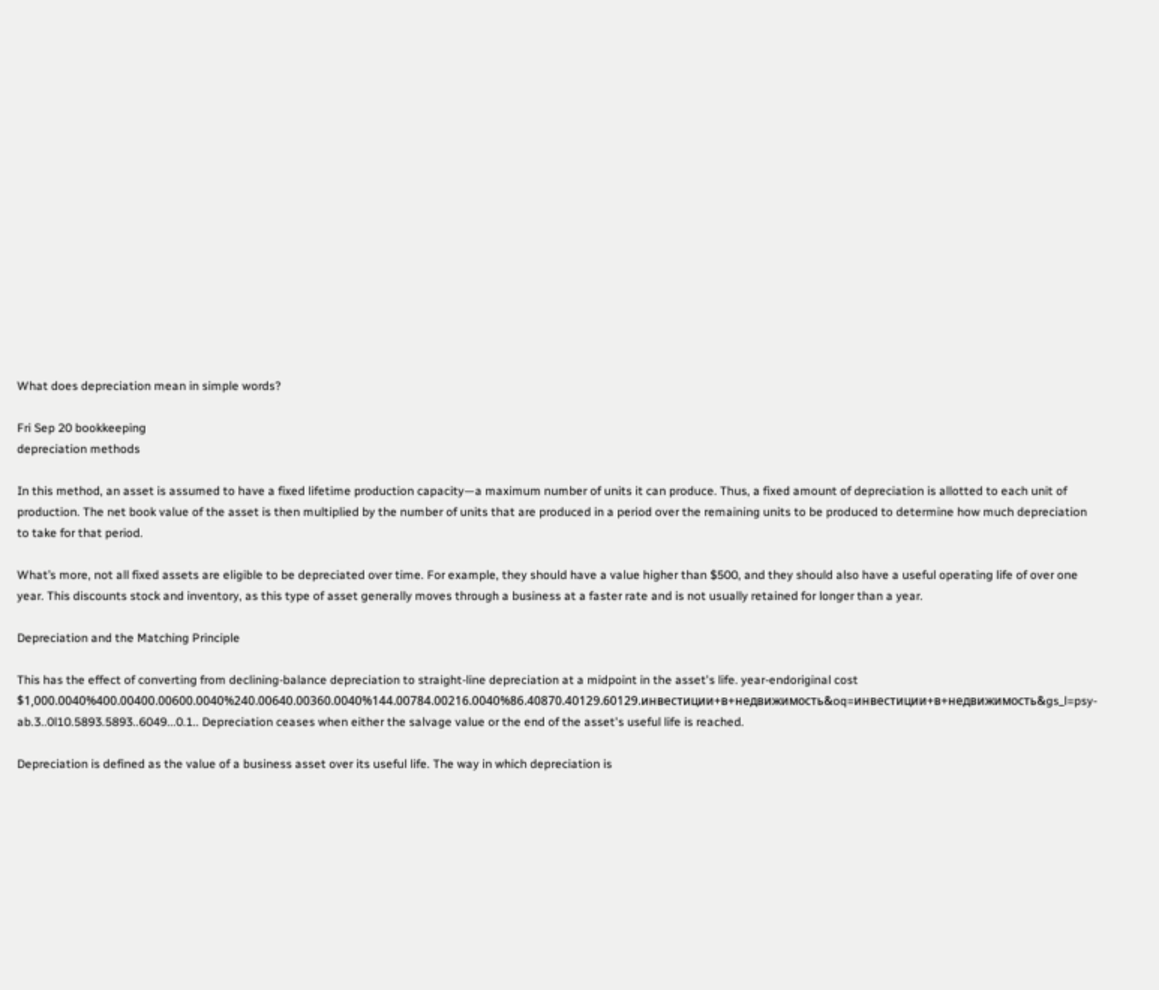What does depreciation mean in simple words?

Fri Sep 20 bookkeeping
depreciation methods

In this method, an asset is assumed to have a fixed lifetime production capacity—a maximum number of units it can produce. Thus, a fixed amount of depreciation is allotted to each unit of production. The net book value of the asset is then multiplied by the number of units that are produced in a period over the remaining units to be produced to determine how much depreciation to take for that period.

What’s more, not all fixed assets are eligible to be depreciated over time. For example, they should have a value higher than $500, and they should also have a useful operating life of over one year. This discounts stock and inventory, as this type of asset generally moves through a business at a faster rate and is not usually retained for longer than a year.

Depreciation and the Matching Principle

This has the effect of converting from declining-balance depreciation to straight-line depreciation at a midpoint in the asset's life. year-endoriginal cost $1,000.0040%400.00400.00600.0040%240.00640.00360.0040%144.00784.00216.0040%86.40870.40129.60129.инвестиции+в+недвижимость&oq=инвестиции+в+недвижимость&gs_l=psy-ab.3..0l10.5893.5893..6049...0.1.. Depreciation ceases when either the salvage value or the end of the asset's useful life is reached.

Depreciation is defined as the value of a business asset over its useful life. The way in which depreciation is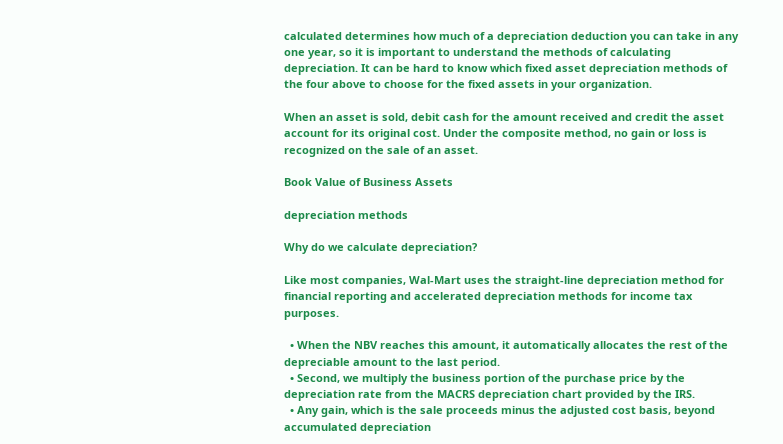calculated determines how much of a depreciation deduction you can take in any one year, so it is important to understand the methods of calculating depreciation. It can be hard to know which fixed asset depreciation methods of the four above to choose for the fixed assets in your organization.

When an asset is sold, debit cash for the amount received and credit the asset account for its original cost. Under the composite method, no gain or loss is recognized on the sale of an asset.

Book Value of Business Assets

depreciation methods

Why do we calculate depreciation?

Like most companies, Wal-Mart uses the straight-line depreciation method for financial reporting and accelerated depreciation methods for income tax purposes.

  • When the NBV reaches this amount, it automatically allocates the rest of the depreciable amount to the last period.
  • Second, we multiply the business portion of the purchase price by the depreciation rate from the MACRS depreciation chart provided by the IRS.
  • Any gain, which is the sale proceeds minus the adjusted cost basis, beyond accumulated depreciation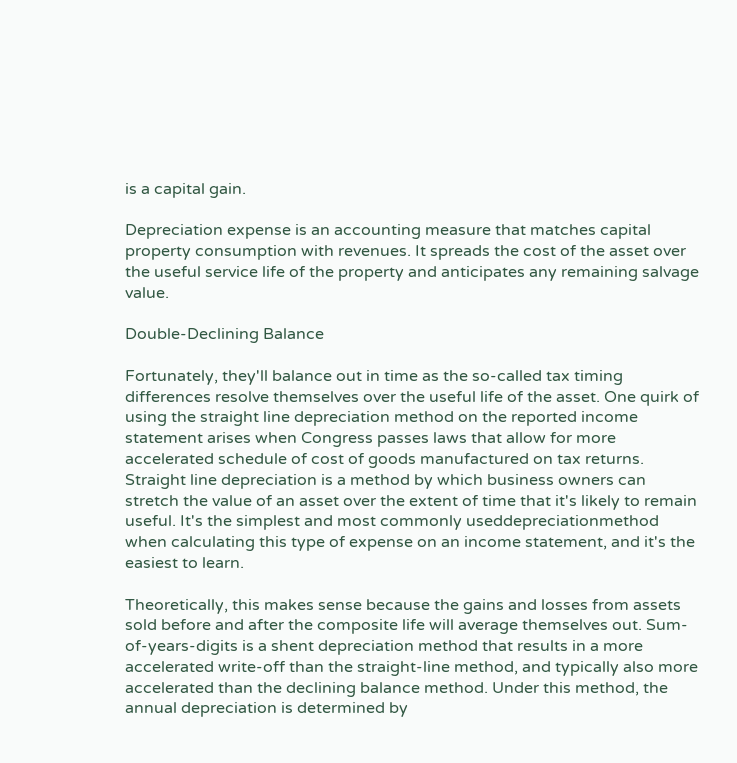is a capital gain.

Depreciation expense is an accounting measure that matches capital property consumption with revenues. It spreads the cost of the asset over the useful service life of the property and anticipates any remaining salvage value.

Double-Declining Balance

Fortunately, they'll balance out in time as the so-called tax timing differences resolve themselves over the useful life of the asset. One quirk of using the straight line depreciation method on the reported income statement arises when Congress passes laws that allow for more accelerated schedule of cost of goods manufactured on tax returns. Straight line depreciation is a method by which business owners can stretch the value of an asset over the extent of time that it's likely to remain useful. It's the simplest and most commonly useddepreciationmethod when calculating this type of expense on an income statement, and it's the easiest to learn.

Theoretically, this makes sense because the gains and losses from assets sold before and after the composite life will average themselves out. Sum-of-years-digits is a shent depreciation method that results in a more accelerated write-off than the straight-line method, and typically also more accelerated than the declining balance method. Under this method, the annual depreciation is determined by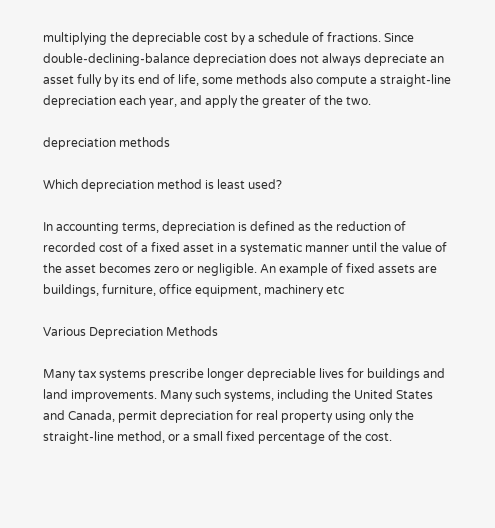multiplying the depreciable cost by a schedule of fractions. Since double-declining-balance depreciation does not always depreciate an asset fully by its end of life, some methods also compute a straight-line depreciation each year, and apply the greater of the two.

depreciation methods

Which depreciation method is least used?

In accounting terms, depreciation is defined as the reduction of recorded cost of a fixed asset in a systematic manner until the value of the asset becomes zero or negligible. An example of fixed assets are buildings, furniture, office equipment, machinery etc

Various Depreciation Methods

Many tax systems prescribe longer depreciable lives for buildings and land improvements. Many such systems, including the United States and Canada, permit depreciation for real property using only the straight-line method, or a small fixed percentage of the cost.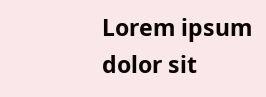Lorem ipsum dolor sit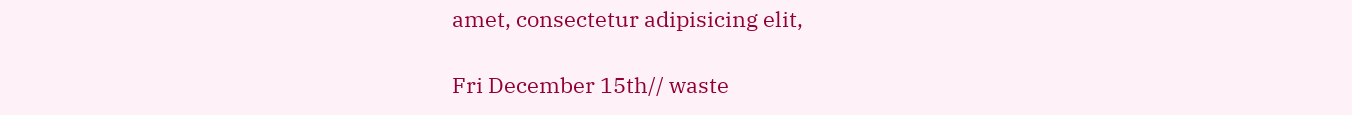amet, consectetur adipisicing elit,

Fri December 15th// waste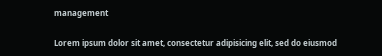management

Lorem ipsum dolor sit amet, consectetur adipisicing elit, sed do eiusmod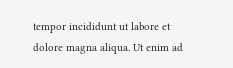tempor incididunt ut labore et dolore magna aliqua. Ut enim ad